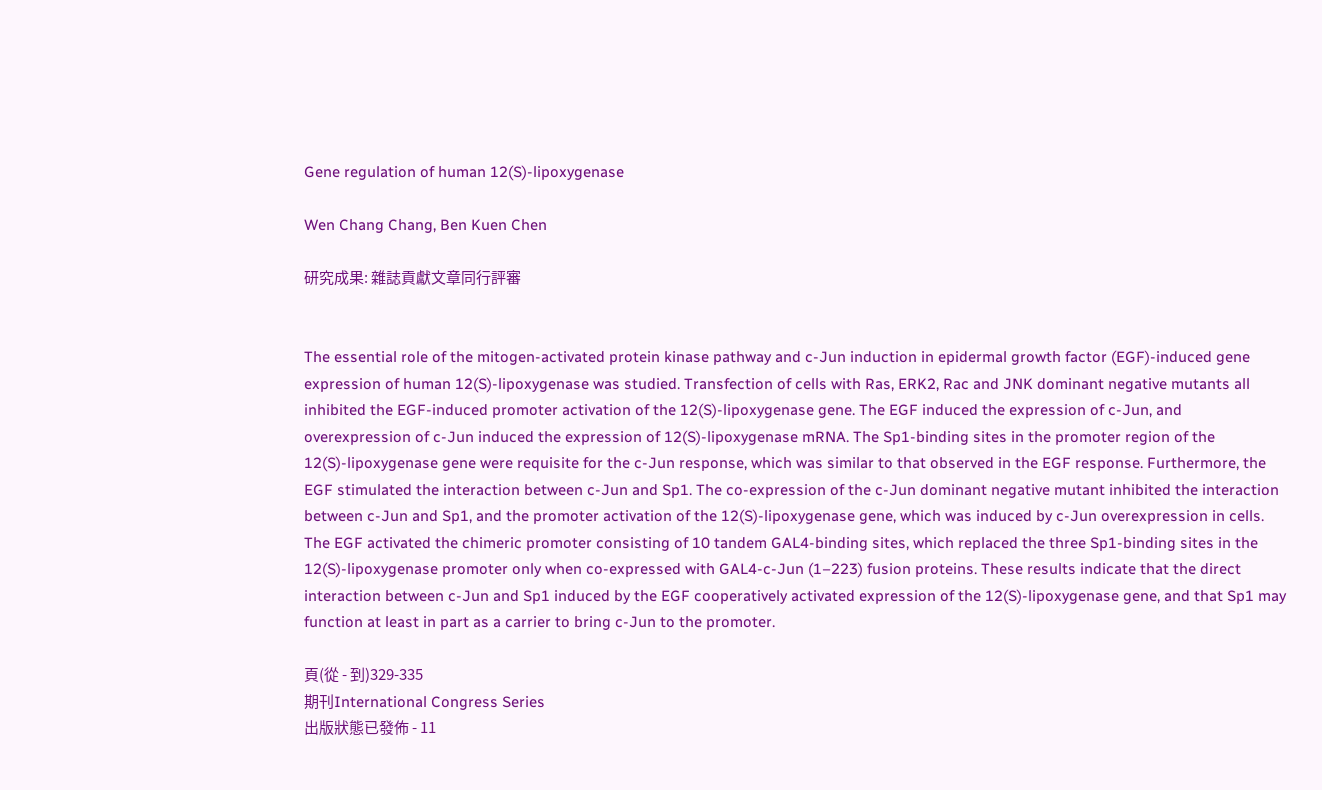Gene regulation of human 12(S)-lipoxygenase

Wen Chang Chang, Ben Kuen Chen

研究成果: 雜誌貢獻文章同行評審


The essential role of the mitogen-activated protein kinase pathway and c-Jun induction in epidermal growth factor (EGF)-induced gene expression of human 12(S)-lipoxygenase was studied. Transfection of cells with Ras, ERK2, Rac and JNK dominant negative mutants all inhibited the EGF-induced promoter activation of the 12(S)-lipoxygenase gene. The EGF induced the expression of c-Jun, and overexpression of c-Jun induced the expression of 12(S)-lipoxygenase mRNA. The Sp1-binding sites in the promoter region of the 12(S)-lipoxygenase gene were requisite for the c-Jun response, which was similar to that observed in the EGF response. Furthermore, the EGF stimulated the interaction between c-Jun and Sp1. The co-expression of the c-Jun dominant negative mutant inhibited the interaction between c-Jun and Sp1, and the promoter activation of the 12(S)-lipoxygenase gene, which was induced by c-Jun overexpression in cells. The EGF activated the chimeric promoter consisting of 10 tandem GAL4-binding sites, which replaced the three Sp1-binding sites in the 12(S)-lipoxygenase promoter only when co-expressed with GAL4-c-Jun (1–223) fusion proteins. These results indicate that the direct interaction between c-Jun and Sp1 induced by the EGF cooperatively activated expression of the 12(S)-lipoxygenase gene, and that Sp1 may function at least in part as a carrier to bring c-Jun to the promoter.

頁(從 - 到)329-335
期刊International Congress Series
出版狀態已發佈 - 11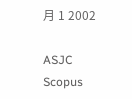月 1 2002

ASJC Scopus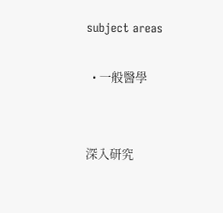subject areas

  • 一般醫學


深入研究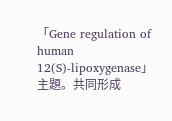「Gene regulation of human 12(S)-lipoxygenase」主題。共同形成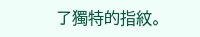了獨特的指紋。